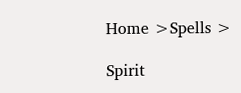Home >Spells >

Spirit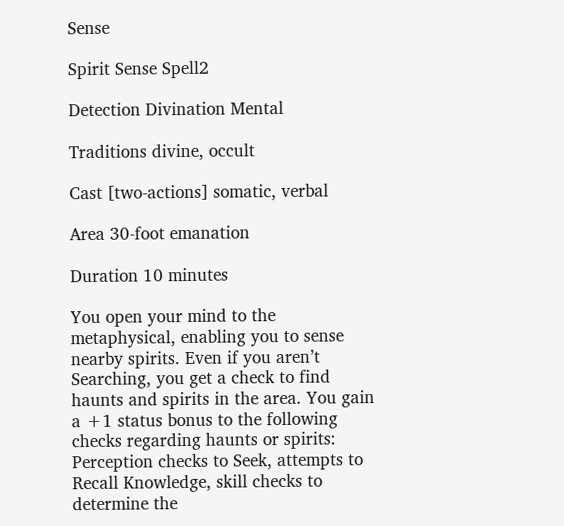Sense

Spirit Sense Spell2

Detection Divination Mental

Traditions divine, occult

Cast [two-actions] somatic, verbal

Area 30-foot emanation

Duration 10 minutes

You open your mind to the metaphysical, enabling you to sense nearby spirits. Even if you aren’t Searching, you get a check to find haunts and spirits in the area. You gain a +1 status bonus to the following checks regarding haunts or spirits: Perception checks to Seek, attempts to Recall Knowledge, skill checks to determine the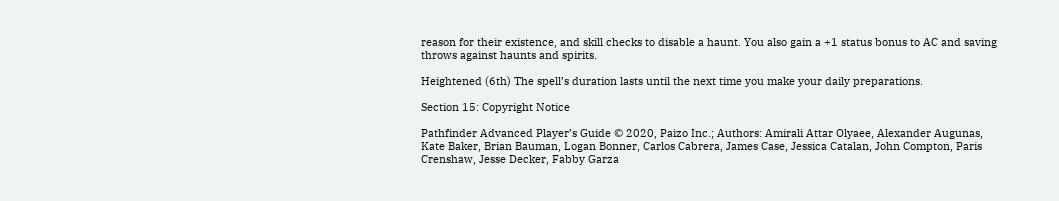reason for their existence, and skill checks to disable a haunt. You also gain a +1 status bonus to AC and saving throws against haunts and spirits.

Heightened (6th) The spell’s duration lasts until the next time you make your daily preparations.

Section 15: Copyright Notice

Pathfinder Advanced Player’s Guide © 2020, Paizo Inc.; Authors: Amirali Attar Olyaee, Alexander Augunas, Kate Baker, Brian Bauman, Logan Bonner, Carlos Cabrera, James Case, Jessica Catalan, John Compton, Paris Crenshaw, Jesse Decker, Fabby Garza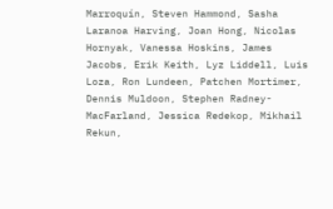Marroquín, Steven Hammond, Sasha Laranoa Harving, Joan Hong, Nicolas Hornyak, Vanessa Hoskins, James Jacobs, Erik Keith, Lyz Liddell, Luis Loza, Ron Lundeen, Patchen Mortimer, Dennis Muldoon, Stephen Radney-MacFarland, Jessica Redekop, Mikhail Rekun,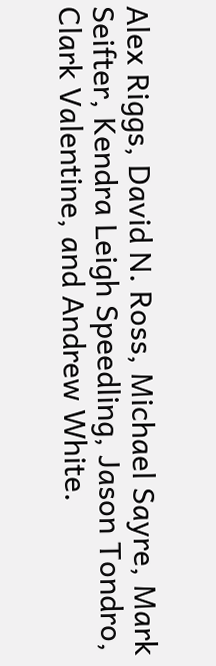Alex Riggs, David N. Ross, Michael Sayre, Mark Seifter, Kendra Leigh Speedling, Jason Tondro, Clark Valentine, and Andrew White.